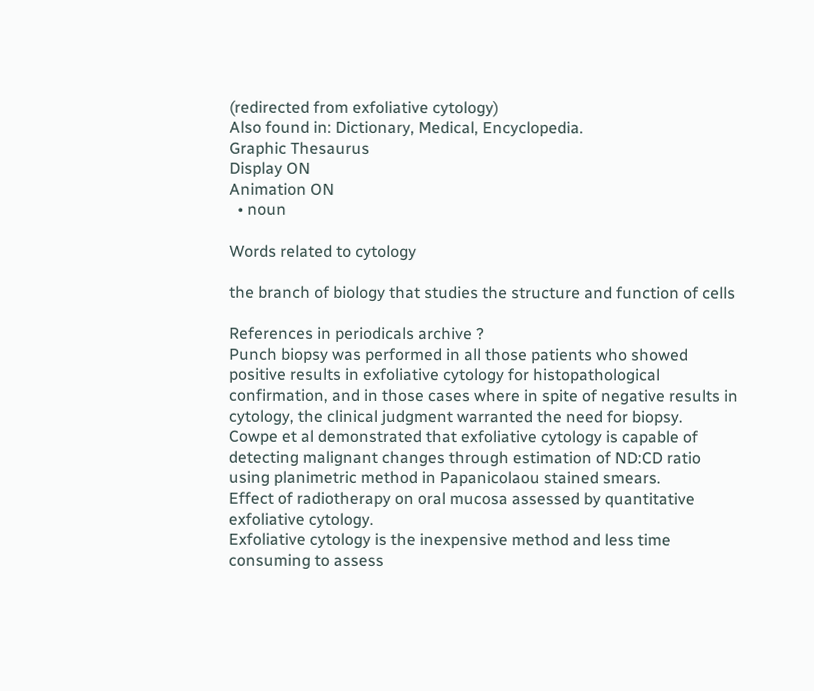(redirected from exfoliative cytology)
Also found in: Dictionary, Medical, Encyclopedia.
Graphic Thesaurus
Display ON
Animation ON
  • noun

Words related to cytology

the branch of biology that studies the structure and function of cells

References in periodicals archive ?
Punch biopsy was performed in all those patients who showed positive results in exfoliative cytology for histopathological confirmation, and in those cases where in spite of negative results in cytology, the clinical judgment warranted the need for biopsy.
Cowpe et al demonstrated that exfoliative cytology is capable of detecting malignant changes through estimation of ND:CD ratio using planimetric method in Papanicolaou stained smears.
Effect of radiotherapy on oral mucosa assessed by quantitative exfoliative cytology.
Exfoliative cytology is the inexpensive method and less time consuming to assess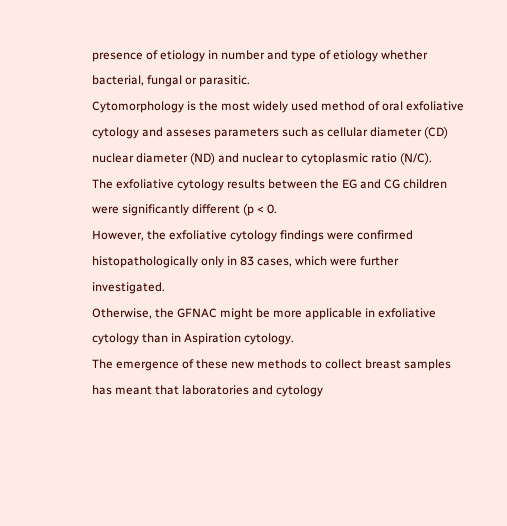presence of etiology in number and type of etiology whether bacterial, fungal or parasitic.
Cytomorphology is the most widely used method of oral exfoliative cytology and asseses parameters such as cellular diameter (CD) nuclear diameter (ND) and nuclear to cytoplasmic ratio (N/C).
The exfoliative cytology results between the EG and CG children were significantly different (p < 0.
However, the exfoliative cytology findings were confirmed histopathologically only in 83 cases, which were further investigated.
Otherwise, the GFNAC might be more applicable in exfoliative cytology than in Aspiration cytology.
The emergence of these new methods to collect breast samples has meant that laboratories and cytology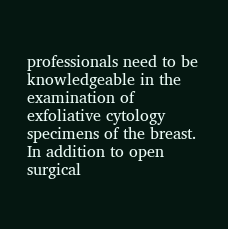professionals need to be knowledgeable in the examination of exfoliative cytology specimens of the breast.
In addition to open surgical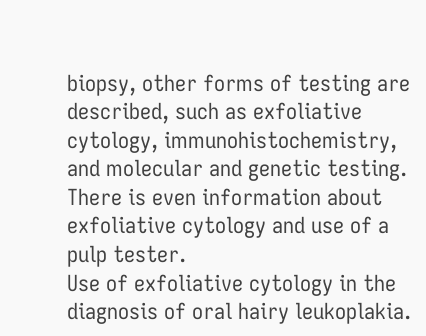biopsy, other forms of testing are described, such as exfoliative cytology, immunohistochemistry, and molecular and genetic testing.
There is even information about exfoliative cytology and use of a pulp tester.
Use of exfoliative cytology in the diagnosis of oral hairy leukoplakia.